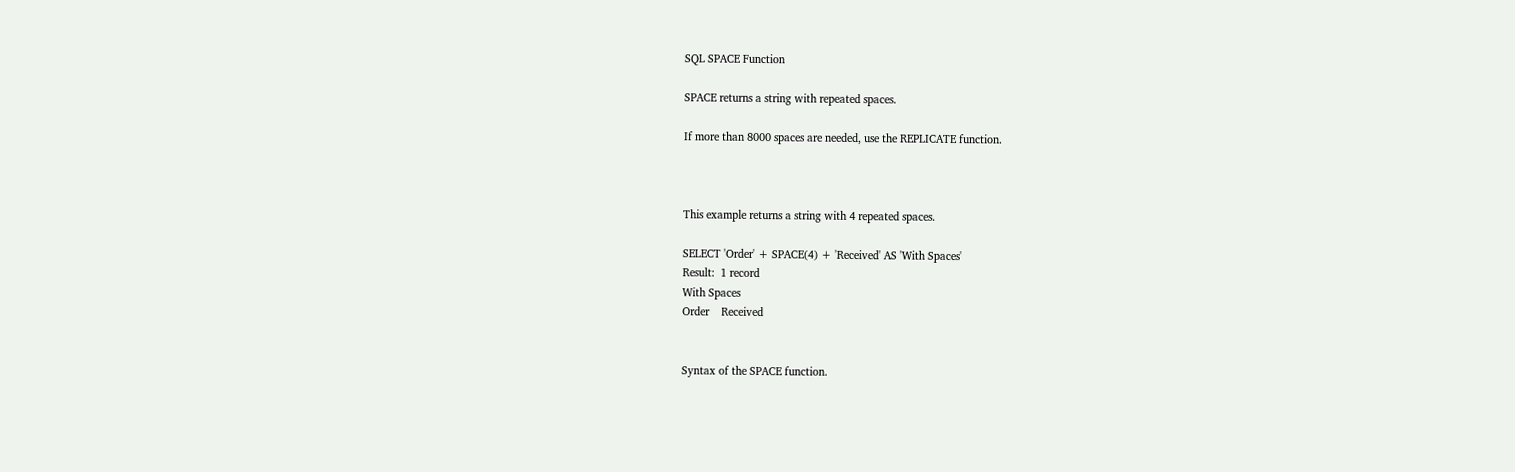SQL SPACE Function

SPACE returns a string with repeated spaces.

If more than 8000 spaces are needed, use the REPLICATE function.



This example returns a string with 4 repeated spaces.

SELECT 'Order' + SPACE(4) + 'Received' AS 'With Spaces'
Result:  1 record
With Spaces
Order    Received


Syntax of the SPACE function.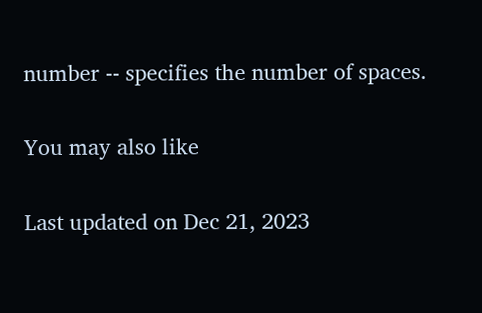number -- specifies the number of spaces.

You may also like

Last updated on Dec 21, 2023